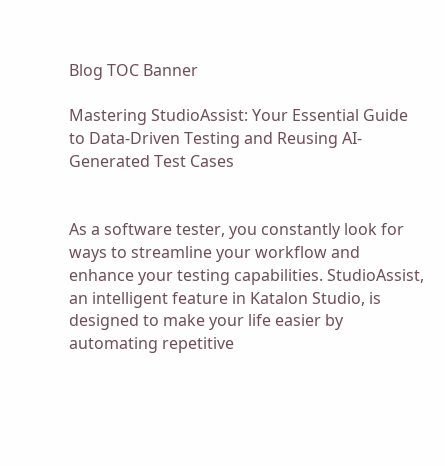Blog TOC Banner

Mastering StudioAssist: Your Essential Guide to Data-Driven Testing and Reusing AI-Generated Test Cases


As a software tester, you constantly look for ways to streamline your workflow and enhance your testing capabilities. StudioAssist, an intelligent feature in Katalon Studio, is designed to make your life easier by automating repetitive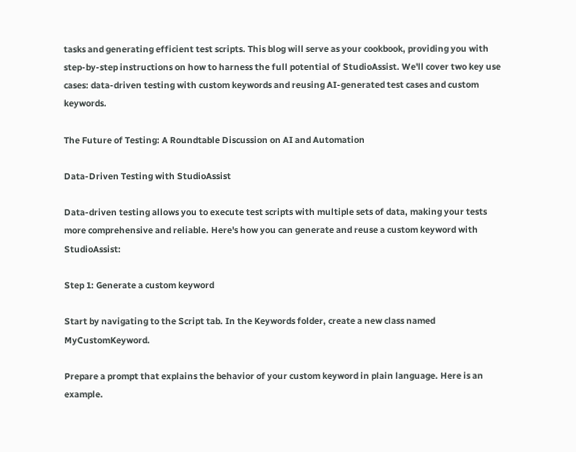tasks and generating efficient test scripts. This blog will serve as your cookbook, providing you with step-by-step instructions on how to harness the full potential of StudioAssist. We'll cover two key use cases: data-driven testing with custom keywords and reusing AI-generated test cases and custom keywords.

The Future of Testing: A Roundtable Discussion on AI and Automation

Data-Driven Testing with StudioAssist

Data-driven testing allows you to execute test scripts with multiple sets of data, making your tests more comprehensive and reliable. Here's how you can generate and reuse a custom keyword with StudioAssist:

Step 1: Generate a custom keyword

Start by navigating to the Script tab. In the Keywords folder, create a new class named MyCustomKeyword.

Prepare a prompt that explains the behavior of your custom keyword in plain language. Here is an example.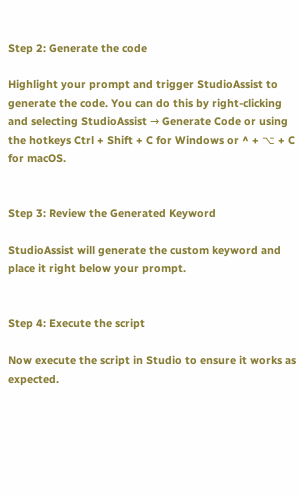Step 2: Generate the code

Highlight your prompt and trigger StudioAssist to generate the code. You can do this by right-clicking and selecting StudioAssist → Generate Code or using the hotkeys Ctrl + Shift + C for Windows or ^ + ⌥ + C for macOS.


Step 3: Review the Generated Keyword

StudioAssist will generate the custom keyword and place it right below your prompt.


Step 4: Execute the script

Now execute the script in Studio to ensure it works as expected.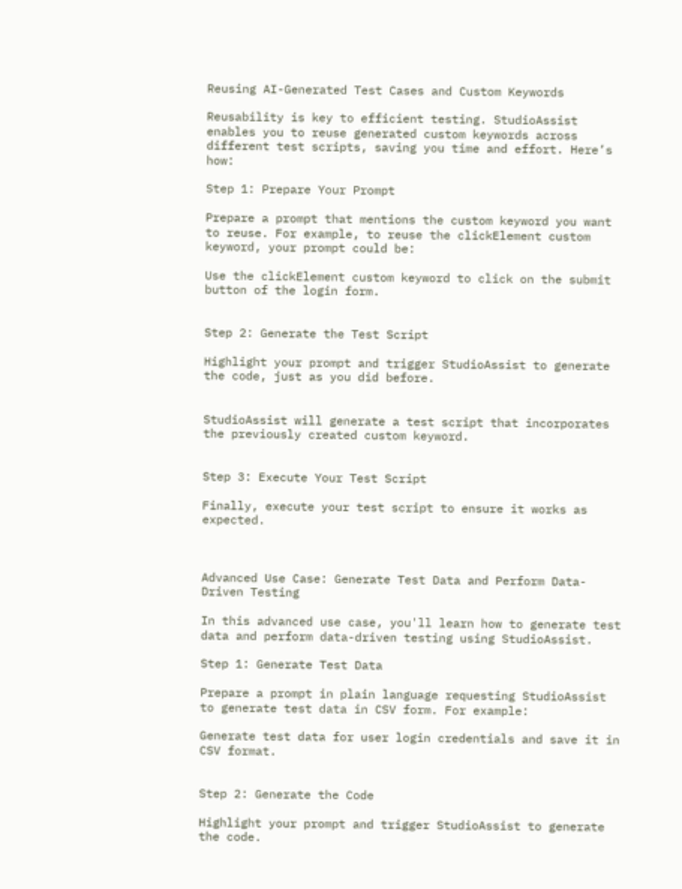Reusing AI-Generated Test Cases and Custom Keywords

Reusability is key to efficient testing. StudioAssist enables you to reuse generated custom keywords across different test scripts, saving you time and effort. Here’s how:

Step 1: Prepare Your Prompt

Prepare a prompt that mentions the custom keyword you want to reuse. For example, to reuse the clickElement custom keyword, your prompt could be:

Use the clickElement custom keyword to click on the submit button of the login form.


Step 2: Generate the Test Script

Highlight your prompt and trigger StudioAssist to generate the code, just as you did before.


StudioAssist will generate a test script that incorporates the previously created custom keyword.


Step 3: Execute Your Test Script

Finally, execute your test script to ensure it works as expected.



Advanced Use Case: Generate Test Data and Perform Data-Driven Testing

In this advanced use case, you'll learn how to generate test data and perform data-driven testing using StudioAssist.

Step 1: Generate Test Data

Prepare a prompt in plain language requesting StudioAssist to generate test data in CSV form. For example:

Generate test data for user login credentials and save it in CSV format.


Step 2: Generate the Code

Highlight your prompt and trigger StudioAssist to generate the code.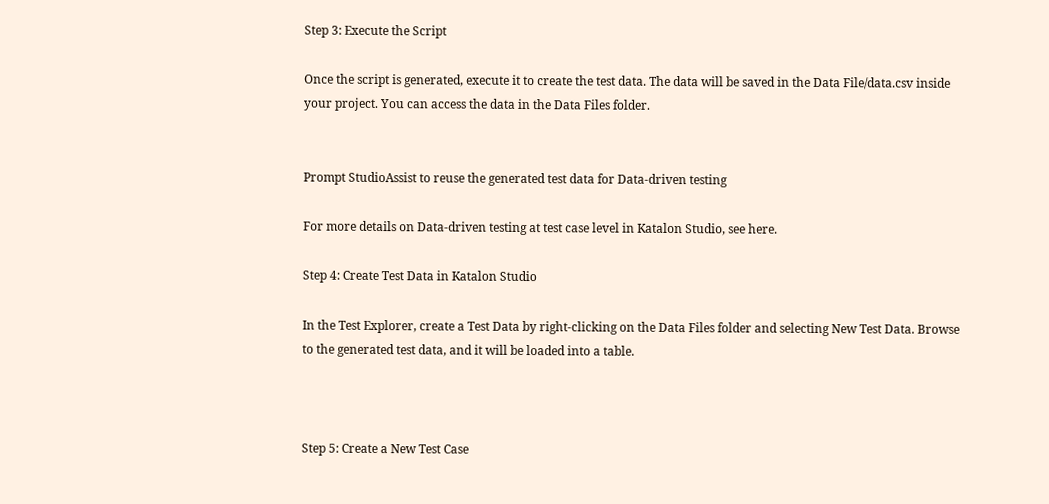Step 3: Execute the Script

Once the script is generated, execute it to create the test data. The data will be saved in the Data File/data.csv inside your project. You can access the data in the Data Files folder.


Prompt StudioAssist to reuse the generated test data for Data-driven testing

For more details on Data-driven testing at test case level in Katalon Studio, see here.

Step 4: Create Test Data in Katalon Studio

In the Test Explorer, create a Test Data by right-clicking on the Data Files folder and selecting New Test Data. Browse to the generated test data, and it will be loaded into a table.



Step 5: Create a New Test Case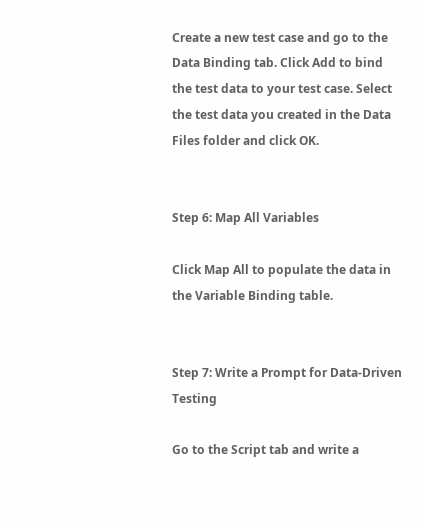Create a new test case and go to the Data Binding tab. Click Add to bind the test data to your test case. Select the test data you created in the Data Files folder and click OK.


Step 6: Map All Variables

Click Map All to populate the data in the Variable Binding table.


Step 7: Write a Prompt for Data-Driven Testing

Go to the Script tab and write a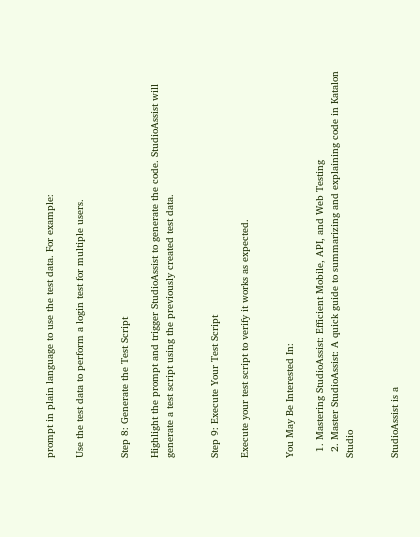prompt in plain language to use the test data. For example:

Use the test data to perform a login test for multiple users.


Step 8: Generate the Test Script

Highlight the prompt and trigger StudioAssist to generate the code. StudioAssist will generate a test script using the previously created test data.


Step 9: Execute Your Test Script

Execute your test script to verify it works as expected.


You May Be Interested In:

  1. Mastering StudioAssist: Efficient Mobile, API, and Web Testing
  2. Master StudioAssist: A quick guide to summarizing and explaining code in Katalon Studio


StudioAssist is a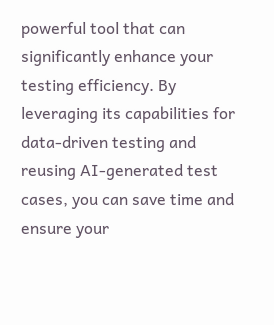powerful tool that can significantly enhance your testing efficiency. By leveraging its capabilities for data-driven testing and reusing AI-generated test cases, you can save time and ensure your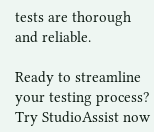tests are thorough and reliable.

Ready to streamline your testing process? Try StudioAssist now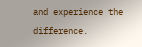and experience the difference.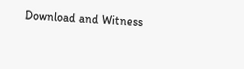Download and Witness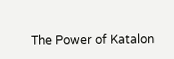The Power of Katalon